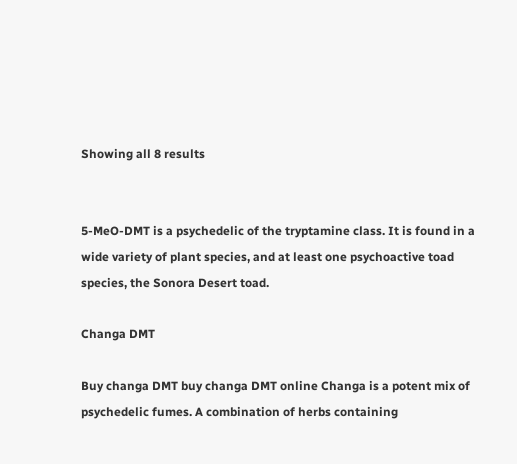Showing all 8 results


5-MeO-DMT is a psychedelic of the tryptamine class. It is found in a wide variety of plant species, and at least one psychoactive toad species, the Sonora Desert toad.

Changa DMT

Buy changa DMT buy changa DMT online Changa is a potent mix of psychedelic fumes. A combination of herbs containing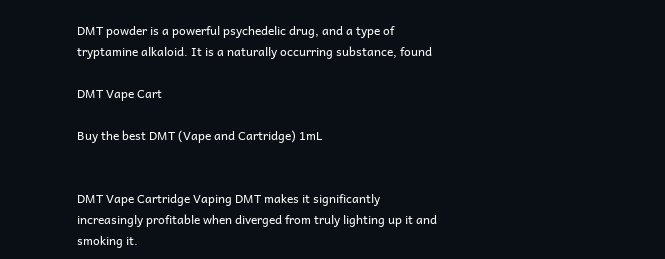DMT powder is a powerful psychedelic drug, and a type of tryptamine alkaloid. It is a naturally occurring substance, found

DMT Vape Cart

Buy the best DMT (Vape and Cartridge) 1mL


DMT Vape Cartridge Vaping DMT makes it significantly increasingly profitable when diverged from truly lighting up it and smoking it.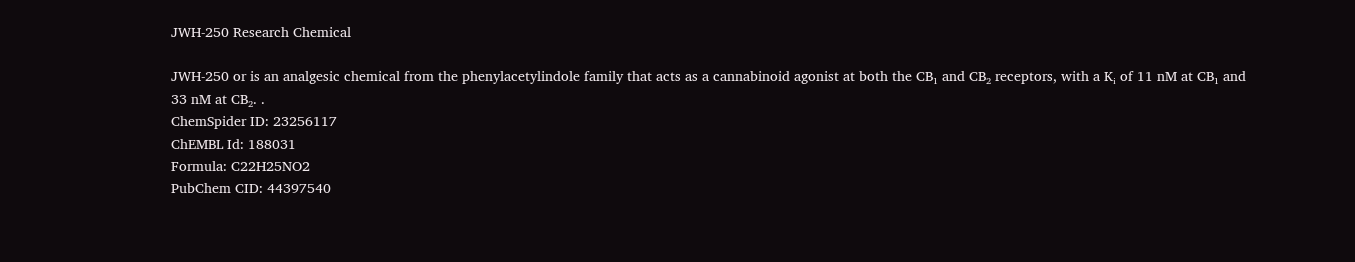JWH-250 Research Chemical

JWH-250 or is an analgesic chemical from the phenylacetylindole family that acts as a cannabinoid agonist at both the CB₁ and CB₂ receptors, with a Kᵢ of 11 nM at CB₁ and 33 nM at CB₂. .
ChemSpider ID: 23256117
ChEMBL Id: 188031
Formula: C22H25NO2
PubChem CID: 44397540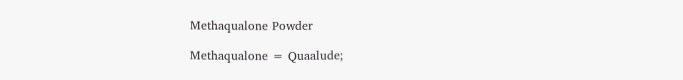Methaqualone Powder

Methaqualone = Quaalude;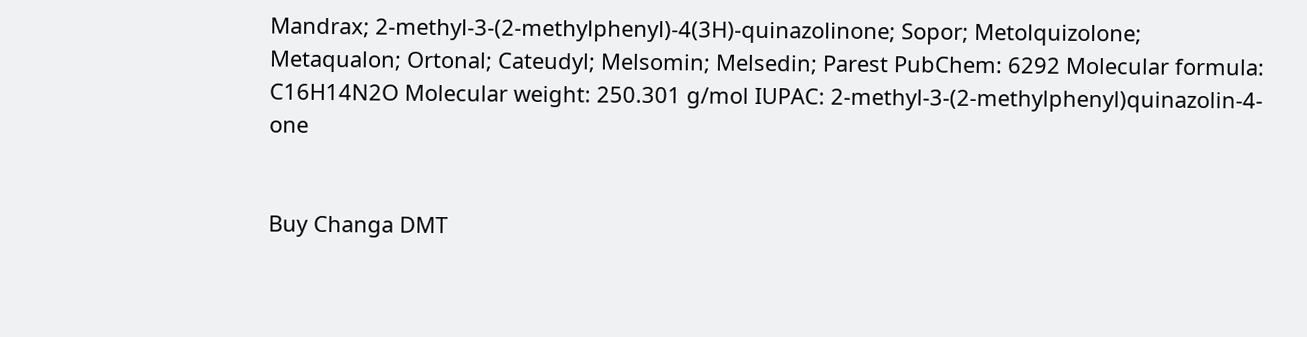Mandrax; 2-methyl-3-(2-methylphenyl)-4(3H)-quinazolinone; Sopor; Metolquizolone; Metaqualon; Ortonal; Cateudyl; Melsomin; Melsedin; Parest PubChem: 6292 Molecular formula:  C16H14N2O Molecular weight: 250.301 g/mol IUPAC: 2-methyl-3-(2-methylphenyl)quinazolin-4-one


Buy Changa DMT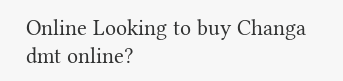Online Looking to buy Changa dmt online?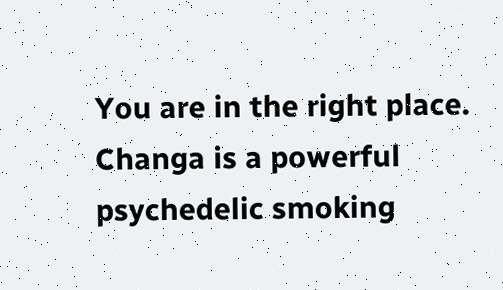You are in the right place. Changa is a powerful psychedelic smoking